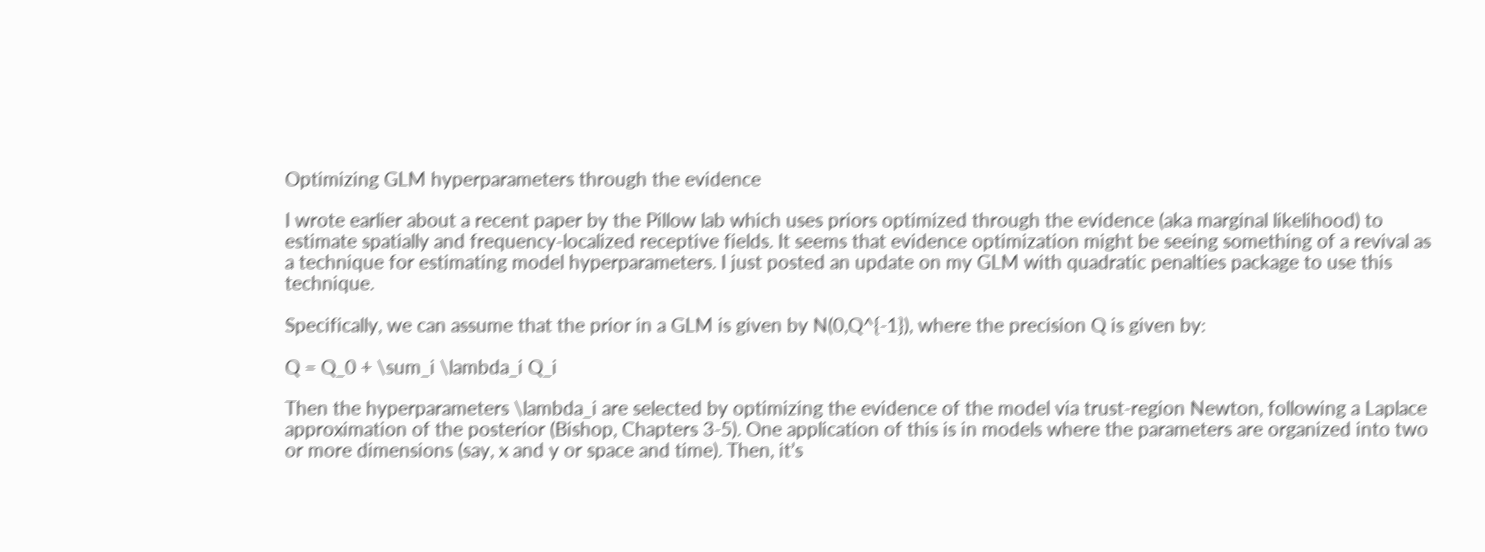Optimizing GLM hyperparameters through the evidence

I wrote earlier about a recent paper by the Pillow lab which uses priors optimized through the evidence (aka marginal likelihood) to estimate spatially and frequency-localized receptive fields. It seems that evidence optimization might be seeing something of a revival as a technique for estimating model hyperparameters. I just posted an update on my GLM with quadratic penalties package to use this technique.

Specifically, we can assume that the prior in a GLM is given by N(0,Q^{-1}), where the precision Q is given by:

Q = Q_0 + \sum_i \lambda_i Q_i

Then the hyperparameters \lambda_i are selected by optimizing the evidence of the model via trust-region Newton, following a Laplace approximation of the posterior (Bishop, Chapters 3-5). One application of this is in models where the parameters are organized into two or more dimensions (say, x and y or space and time). Then, it’s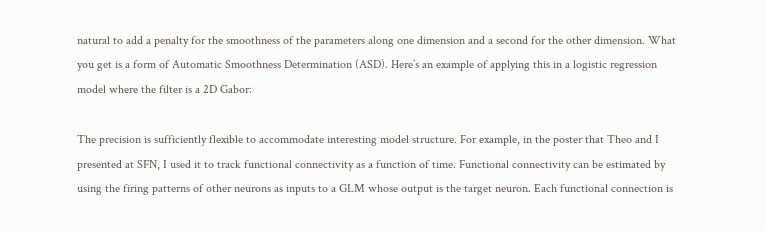natural to add a penalty for the smoothness of the parameters along one dimension and a second for the other dimension. What you get is a form of Automatic Smoothness Determination (ASD). Here’s an example of applying this in a logistic regression model where the filter is a 2D Gabor:

The precision is sufficiently flexible to accommodate interesting model structure. For example, in the poster that Theo and I presented at SFN, I used it to track functional connectivity as a function of time. Functional connectivity can be estimated by using the firing patterns of other neurons as inputs to a GLM whose output is the target neuron. Each functional connection is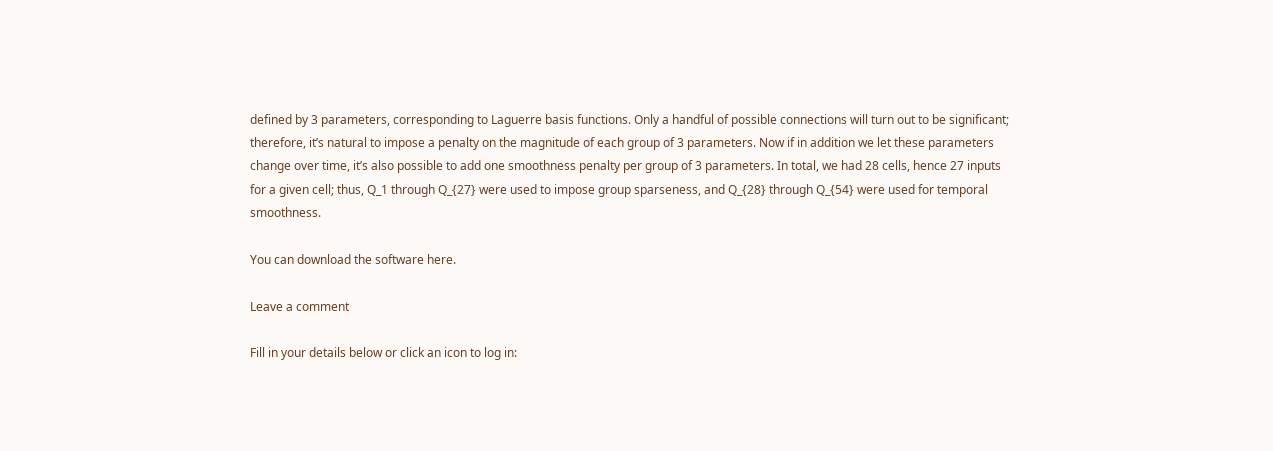defined by 3 parameters, corresponding to Laguerre basis functions. Only a handful of possible connections will turn out to be significant; therefore, it’s natural to impose a penalty on the magnitude of each group of 3 parameters. Now if in addition we let these parameters change over time, it’s also possible to add one smoothness penalty per group of 3 parameters. In total, we had 28 cells, hence 27 inputs for a given cell; thus, Q_1 through Q_{27} were used to impose group sparseness, and Q_{28} through Q_{54} were used for temporal smoothness.

You can download the software here.

Leave a comment

Fill in your details below or click an icon to log in: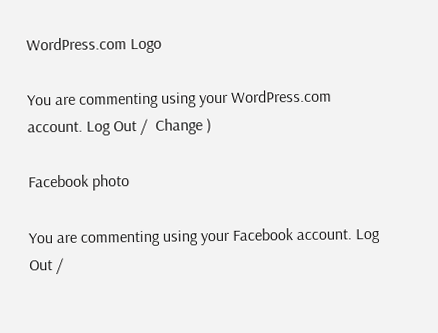WordPress.com Logo

You are commenting using your WordPress.com account. Log Out /  Change )

Facebook photo

You are commenting using your Facebook account. Log Out /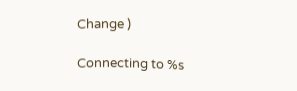Change )

Connecting to %s